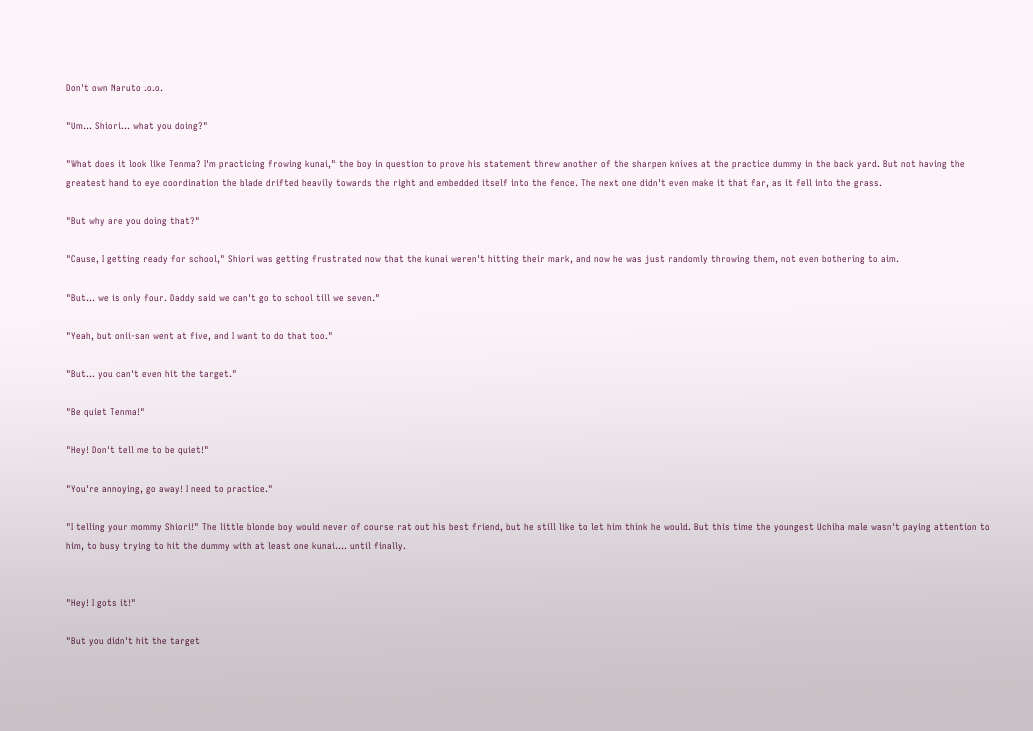Don't own Naruto .o.o.

"Um... Shiori... what you doing?"

"What does it look like Tenma? I'm practicing frowing kunai," the boy in question to prove his statement threw another of the sharpen knives at the practice dummy in the back yard. But not having the greatest hand to eye coordination the blade drifted heavily towards the right and embedded itself into the fence. The next one didn't even make it that far, as it fell into the grass.

"But why are you doing that?"

"Cause, I getting ready for school," Shiori was getting frustrated now that the kunai weren't hitting their mark, and now he was just randomly throwing them, not even bothering to aim.

"But... we is only four. Daddy said we can't go to school till we seven."

"Yeah, but onii-san went at five, and I want to do that too."

"But... you can't even hit the target."

"Be quiet Tenma!"

"Hey! Don't tell me to be quiet!"

"You're annoying, go away! I need to practice."

"I telling your mommy Shiori!" The little blonde boy would never of course rat out his best friend, but he still like to let him think he would. But this time the youngest Uchiha male wasn't paying attention to him, to busy trying to hit the dummy with at least one kunai.... until finally.


"Hey! I gots it!"

"But you didn't hit the target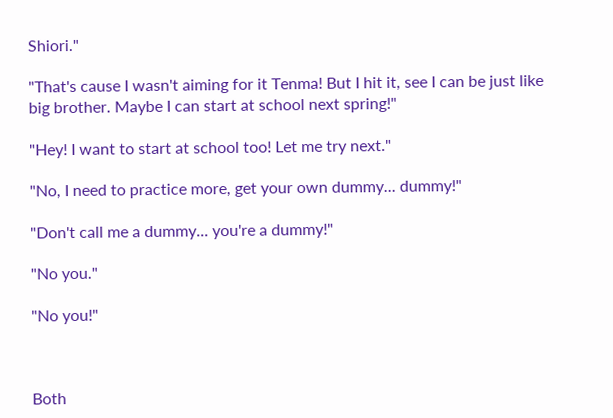Shiori."

"That's cause I wasn't aiming for it Tenma! But I hit it, see I can be just like big brother. Maybe I can start at school next spring!"

"Hey! I want to start at school too! Let me try next."

"No, I need to practice more, get your own dummy... dummy!"

"Don't call me a dummy... you're a dummy!"

"No you."

"No you!"



Both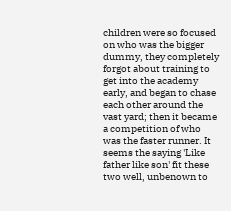children were so focused on who was the bigger dummy, they completely forgot about training to get into the academy early, and began to chase each other around the vast yard; then it became a competition of who was the faster runner. It seems the saying 'Like father like son' fit these two well, unbenown to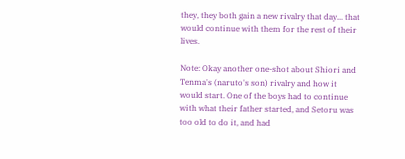they, they both gain a new rivalry that day... that would continue with them for the rest of their lives.

Note: Okay another one-shot about Shiori and Tenma's (naruto's son) rivalry and how it would start. One of the boys had to continue with what their father started, and Setoru was too old to do it, and had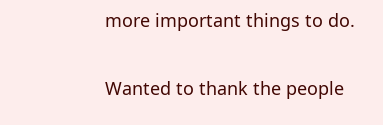more important things to do.

Wanted to thank the people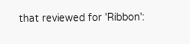that reviewed for 'Ribbon':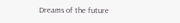Dreams of the future